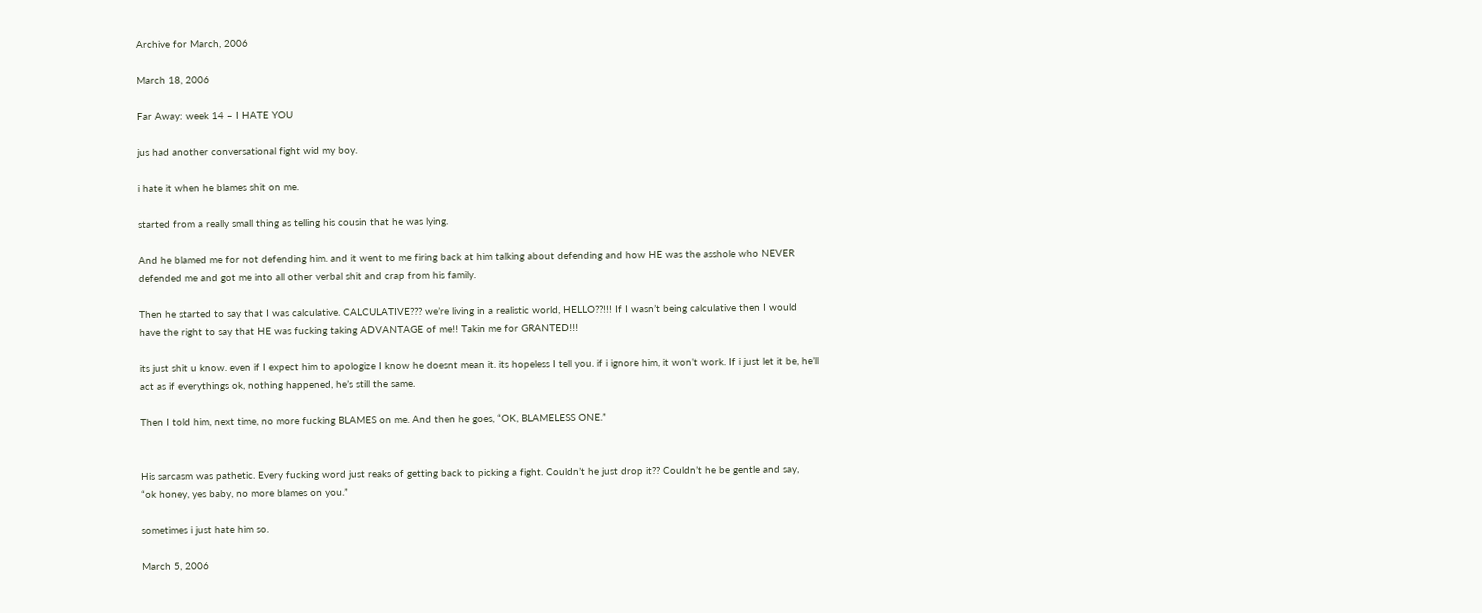Archive for March, 2006

March 18, 2006

Far Away: week 14 – I HATE YOU

jus had another conversational fight wid my boy.

i hate it when he blames shit on me.

started from a really small thing as telling his cousin that he was lying.

And he blamed me for not defending him. and it went to me firing back at him talking about defending and how HE was the asshole who NEVER defended me and got me into all other verbal shit and crap from his family.

Then he started to say that I was calculative. CALCULATIVE??? we’re living in a realistic world, HELLO??!!! If I wasn’t being calculative then I would have the right to say that HE was fucking taking ADVANTAGE of me!! Takin me for GRANTED!!!

its just shit u know. even if I expect him to apologize I know he doesnt mean it. its hopeless I tell you. if i ignore him, it won’t work. If i just let it be, he’ll act as if everythings ok, nothing happened, he’s still the same.

Then I told him, next time, no more fucking BLAMES on me. And then he goes, “OK, BLAMELESS ONE.”


His sarcasm was pathetic. Every fucking word just reaks of getting back to picking a fight. Couldn’t he just drop it?? Couldn’t he be gentle and say,
“ok honey, yes baby, no more blames on you.”

sometimes i just hate him so.

March 5, 2006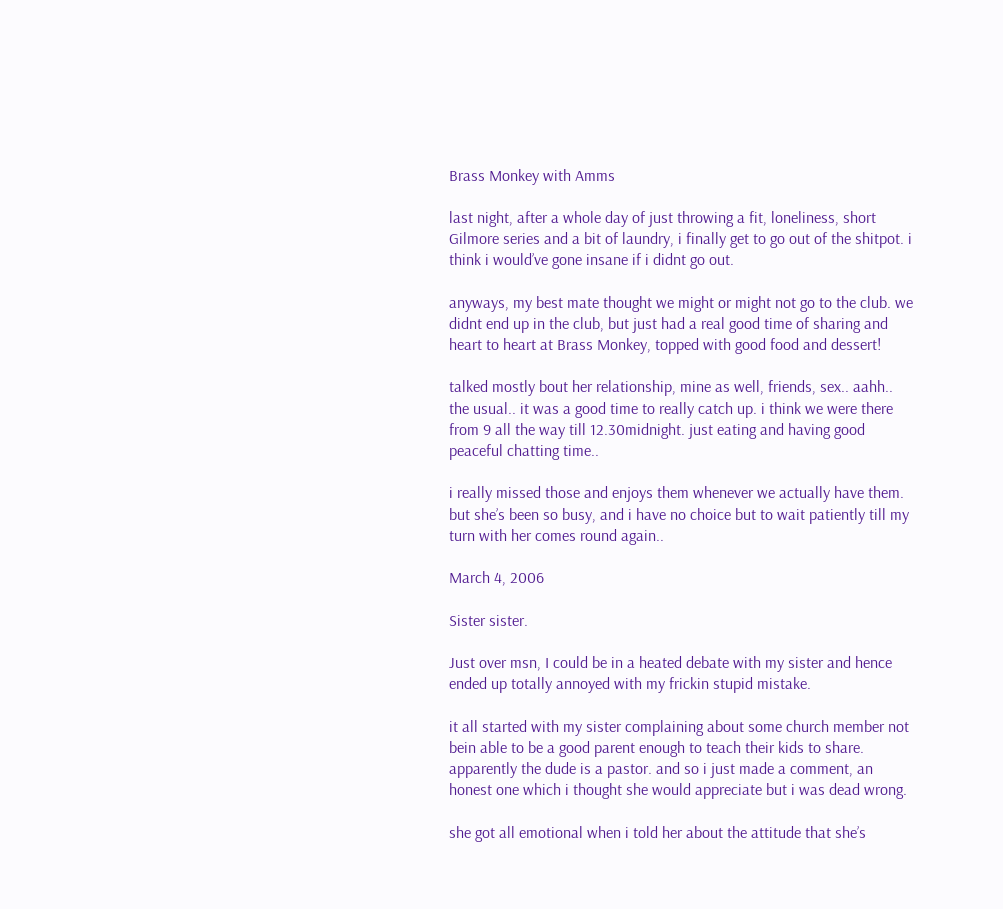Brass Monkey with Amms

last night, after a whole day of just throwing a fit, loneliness, short Gilmore series and a bit of laundry, i finally get to go out of the shitpot. i think i would’ve gone insane if i didnt go out.

anyways, my best mate thought we might or might not go to the club. we didnt end up in the club, but just had a real good time of sharing and heart to heart at Brass Monkey, topped with good food and dessert!

talked mostly bout her relationship, mine as well, friends, sex.. aahh.. the usual.. it was a good time to really catch up. i think we were there from 9 all the way till 12.30midnight. just eating and having good peaceful chatting time..

i really missed those and enjoys them whenever we actually have them. but she’s been so busy, and i have no choice but to wait patiently till my turn with her comes round again..

March 4, 2006

Sister sister.

Just over msn, I could be in a heated debate with my sister and hence ended up totally annoyed with my frickin stupid mistake.

it all started with my sister complaining about some church member not bein able to be a good parent enough to teach their kids to share. apparently the dude is a pastor. and so i just made a comment, an honest one which i thought she would appreciate but i was dead wrong.

she got all emotional when i told her about the attitude that she’s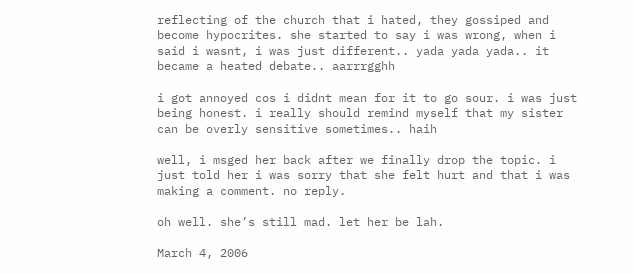reflecting of the church that i hated, they gossiped and become hypocrites. she started to say i was wrong, when i said i wasnt, i was just different.. yada yada yada.. it became a heated debate.. aarrrgghh

i got annoyed cos i didnt mean for it to go sour. i was just being honest. i really should remind myself that my sister can be overly sensitive sometimes.. haih

well, i msged her back after we finally drop the topic. i just told her i was sorry that she felt hurt and that i was making a comment. no reply.

oh well. she’s still mad. let her be lah.

March 4, 2006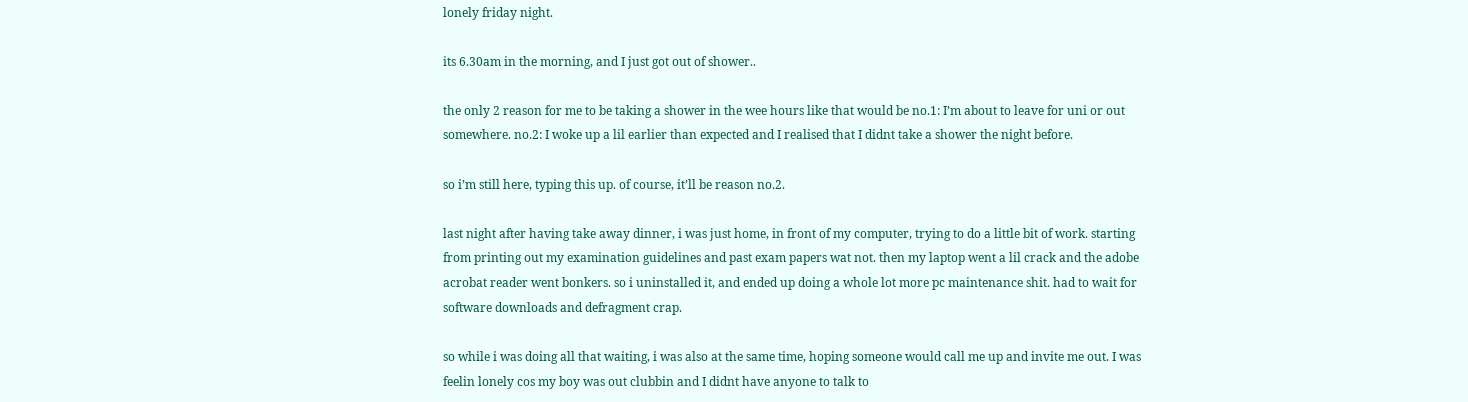lonely friday night.

its 6.30am in the morning, and I just got out of shower..

the only 2 reason for me to be taking a shower in the wee hours like that would be no.1: I’m about to leave for uni or out somewhere. no.2: I woke up a lil earlier than expected and I realised that I didnt take a shower the night before.

so i’m still here, typing this up. of course, it’ll be reason no.2.

last night after having take away dinner, i was just home, in front of my computer, trying to do a little bit of work. starting from printing out my examination guidelines and past exam papers wat not. then my laptop went a lil crack and the adobe acrobat reader went bonkers. so i uninstalled it, and ended up doing a whole lot more pc maintenance shit. had to wait for software downloads and defragment crap.

so while i was doing all that waiting, i was also at the same time, hoping someone would call me up and invite me out. I was feelin lonely cos my boy was out clubbin and I didnt have anyone to talk to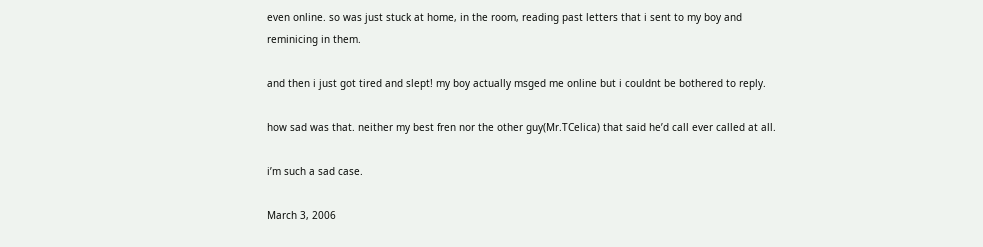even online. so was just stuck at home, in the room, reading past letters that i sent to my boy and reminicing in them.

and then i just got tired and slept! my boy actually msged me online but i couldnt be bothered to reply.

how sad was that. neither my best fren nor the other guy(Mr.TCelica) that said he’d call ever called at all.

i’m such a sad case.

March 3, 2006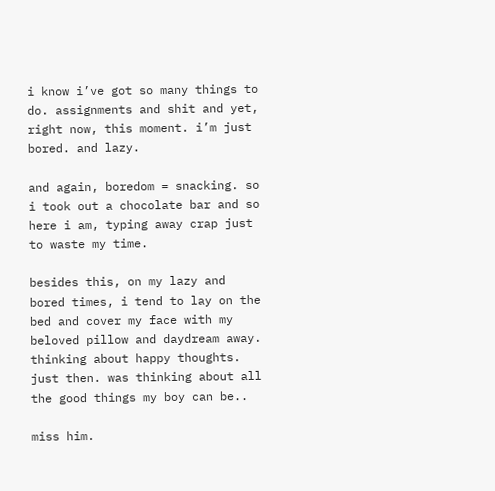i know i’ve got so many things to do. assignments and shit and yet, right now, this moment. i’m just bored. and lazy.

and again, boredom = snacking. so i took out a chocolate bar and so here i am, typing away crap just to waste my time.

besides this, on my lazy and bored times, i tend to lay on the bed and cover my face with my beloved pillow and daydream away. thinking about happy thoughts. just then. was thinking about all the good things my boy can be..

miss him.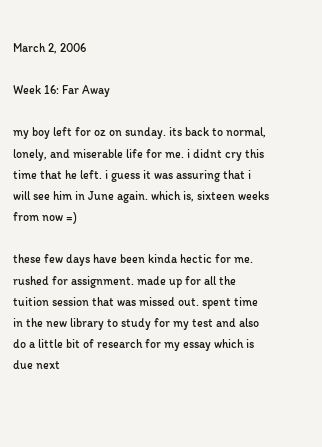March 2, 2006

Week 16: Far Away

my boy left for oz on sunday. its back to normal, lonely, and miserable life for me. i didnt cry this time that he left. i guess it was assuring that i will see him in June again. which is, sixteen weeks from now =)

these few days have been kinda hectic for me. rushed for assignment. made up for all the tuition session that was missed out. spent time in the new library to study for my test and also do a little bit of research for my essay which is due next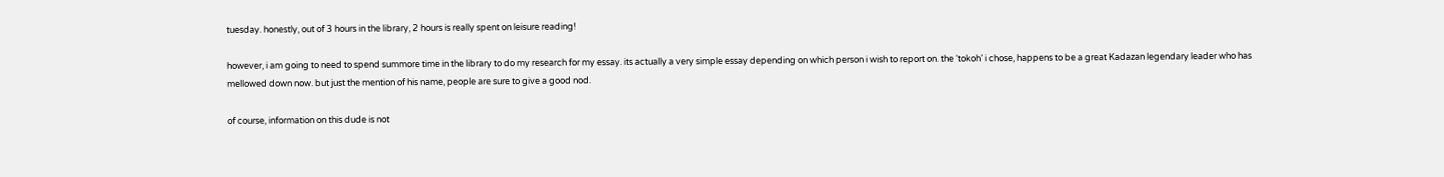tuesday. honestly, out of 3 hours in the library, 2 hours is really spent on leisure reading!

however, i am going to need to spend summore time in the library to do my research for my essay. its actually a very simple essay depending on which person i wish to report on. the ‘tokoh’ i chose, happens to be a great Kadazan legendary leader who has mellowed down now. but just the mention of his name, people are sure to give a good nod.

of course, information on this dude is not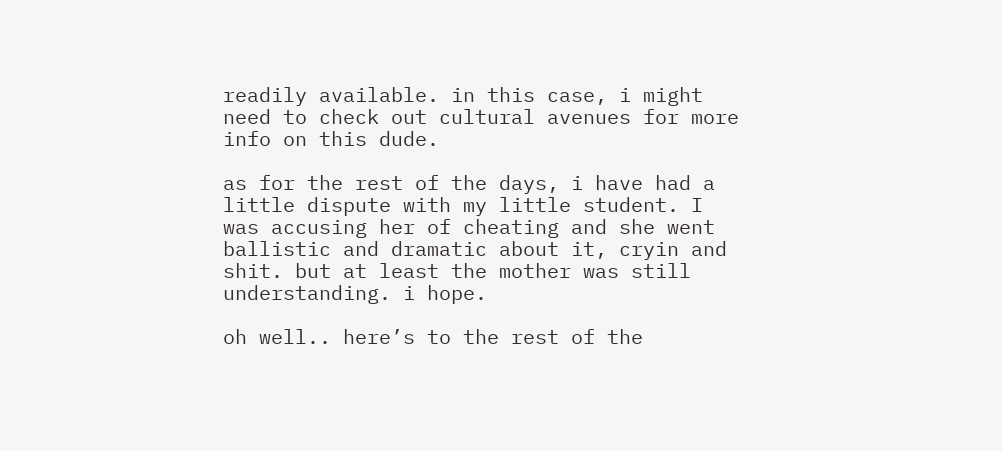readily available. in this case, i might need to check out cultural avenues for more info on this dude.

as for the rest of the days, i have had a little dispute with my little student. I was accusing her of cheating and she went ballistic and dramatic about it, cryin and shit. but at least the mother was still understanding. i hope.

oh well.. here’s to the rest of the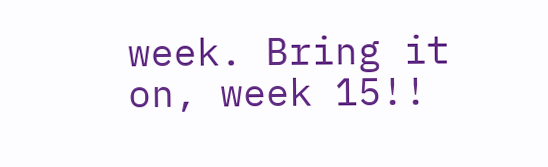week. Bring it on, week 15!!